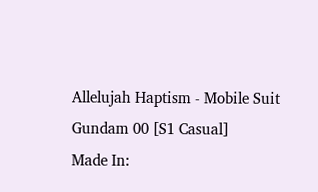Allelujah Haptism - Mobile Suit Gundam 00 [S1 Casual]
Made In: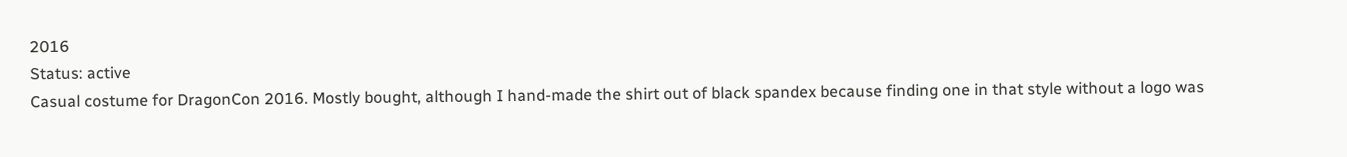2016
Status: active
Casual costume for DragonCon 2016. Mostly bought, although I hand-made the shirt out of black spandex because finding one in that style without a logo was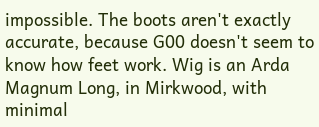impossible. The boots aren't exactly accurate, because G00 doesn't seem to know how feet work. Wig is an Arda Magnum Long, in Mirkwood, with minimal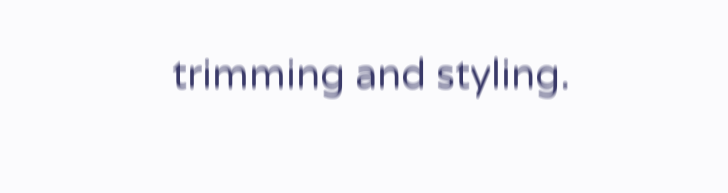trimming and styling.